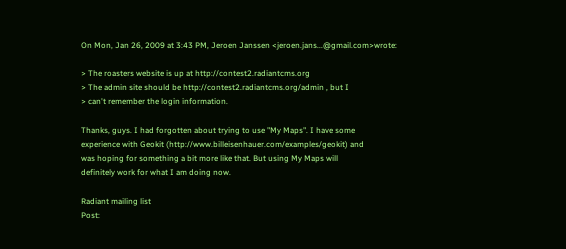On Mon, Jan 26, 2009 at 3:43 PM, Jeroen Janssen <jeroen.jans...@gmail.com>wrote:

> The roasters website is up at http://contest2.radiantcms.org
> The admin site should be http://contest2.radiantcms.org/admin , but I
> can't remember the login information.

Thanks, guys. I had forgotten about trying to use "My Maps". I have some
experience with Geokit (http://www.billeisenhauer.com/examples/geokit) and
was hoping for something a bit more like that. But using My Maps will
definitely work for what I am doing now.

Radiant mailing list
Post: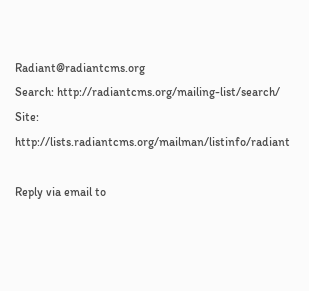Radiant@radiantcms.org
Search: http://radiantcms.org/mailing-list/search/
Site:   http://lists.radiantcms.org/mailman/listinfo/radiant

Reply via email to